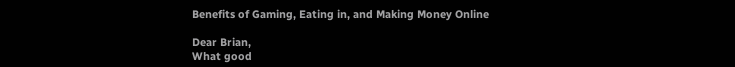Benefits of Gaming, Eating in, and Making Money Online

Dear Brian,
What good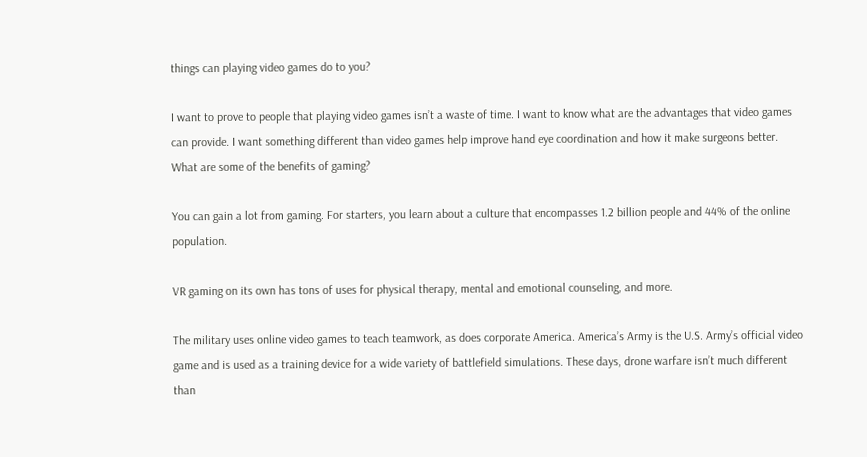things can playing video games do to you?

I want to prove to people that playing video games isn’t a waste of time. I want to know what are the advantages that video games can provide. I want something different than video games help improve hand eye coordination and how it make surgeons better. What are some of the benefits of gaming?

You can gain a lot from gaming. For starters, you learn about a culture that encompasses 1.2 billion people and 44% of the online population.

VR gaming on its own has tons of uses for physical therapy, mental and emotional counseling, and more.

The military uses online video games to teach teamwork, as does corporate America. America’s Army is the U.S. Army’s official video game and is used as a training device for a wide variety of battlefield simulations. These days, drone warfare isn’t much different than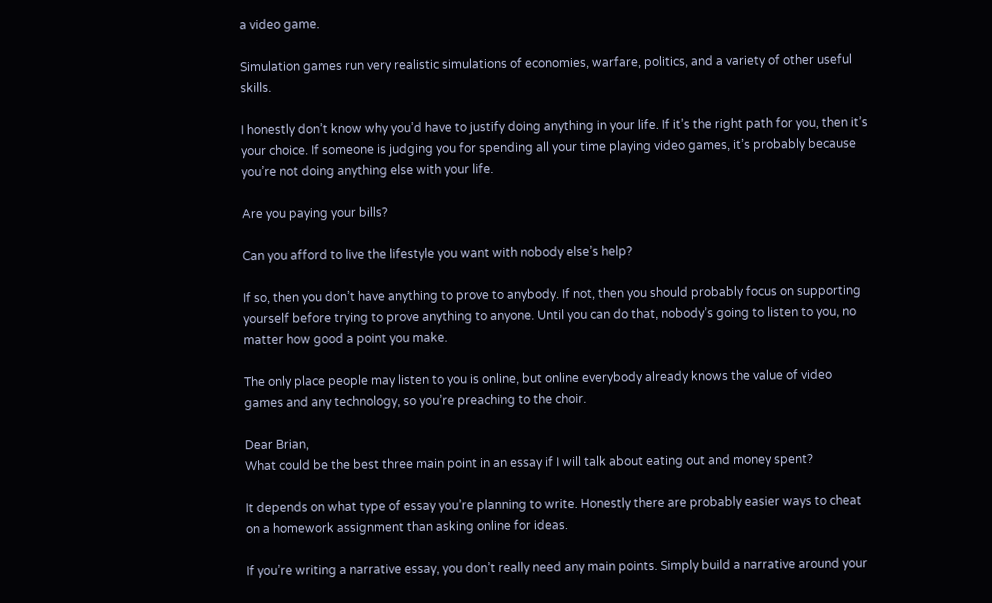a video game.

Simulation games run very realistic simulations of economies, warfare, politics, and a variety of other useful skills.

I honestly don’t know why you’d have to justify doing anything in your life. If it’s the right path for you, then it’s your choice. If someone is judging you for spending all your time playing video games, it’s probably because you’re not doing anything else with your life.

Are you paying your bills?

Can you afford to live the lifestyle you want with nobody else’s help?

If so, then you don’t have anything to prove to anybody. If not, then you should probably focus on supporting yourself before trying to prove anything to anyone. Until you can do that, nobody’s going to listen to you, no matter how good a point you make.

The only place people may listen to you is online, but online everybody already knows the value of video games and any technology, so you’re preaching to the choir.

Dear Brian,
What could be the best three main point in an essay if I will talk about eating out and money spent?

It depends on what type of essay you’re planning to write. Honestly there are probably easier ways to cheat on a homework assignment than asking online for ideas.

If you’re writing a narrative essay, you don’t really need any main points. Simply build a narrative around your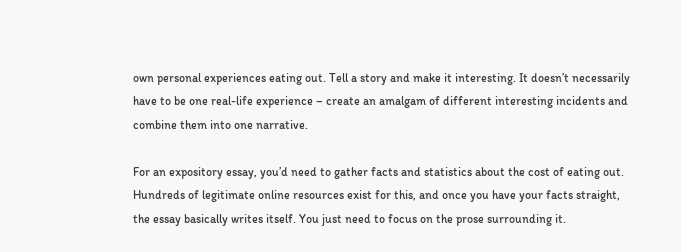own personal experiences eating out. Tell a story and make it interesting. It doesn’t necessarily have to be one real-life experience – create an amalgam of different interesting incidents and combine them into one narrative.

For an expository essay, you’d need to gather facts and statistics about the cost of eating out. Hundreds of legitimate online resources exist for this, and once you have your facts straight, the essay basically writes itself. You just need to focus on the prose surrounding it.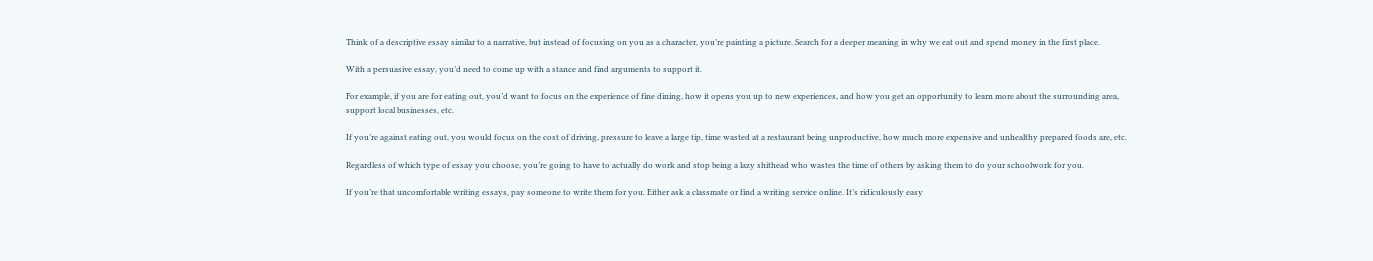Think of a descriptive essay similar to a narrative, but instead of focusing on you as a character, you’re painting a picture. Search for a deeper meaning in why we eat out and spend money in the first place.

With a persuasive essay, you’d need to come up with a stance and find arguments to support it.

For example, if you are for eating out, you’d want to focus on the experience of fine dining, how it opens you up to new experiences, and how you get an opportunity to learn more about the surrounding area, support local businesses, etc.

If you’re against eating out, you would focus on the cost of driving, pressure to leave a large tip, time wasted at a restaurant being unproductive, how much more expensive and unhealthy prepared foods are, etc.

Regardless of which type of essay you choose, you’re going to have to actually do work and stop being a lazy shithead who wastes the time of others by asking them to do your schoolwork for you.

If you’re that uncomfortable writing essays, pay someone to write them for you. Either ask a classmate or find a writing service online. It’s ridiculously easy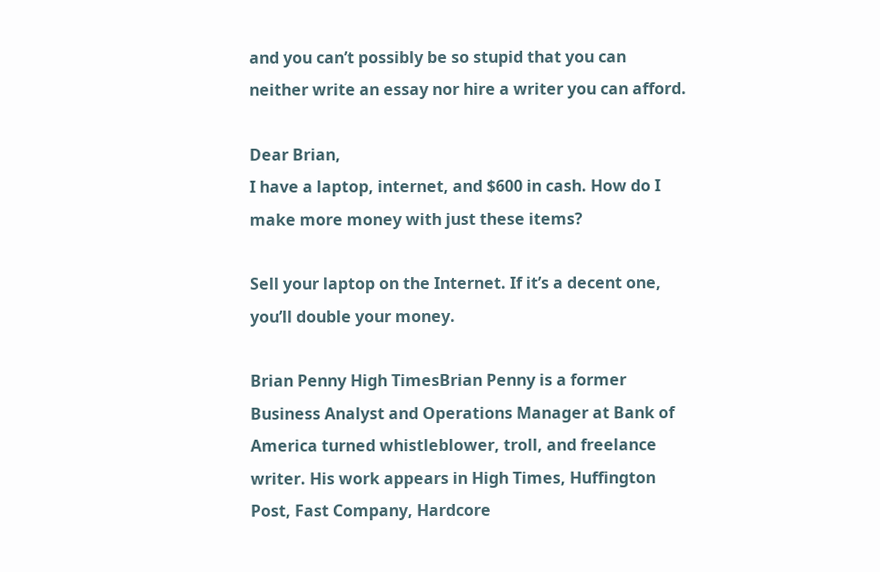and you can’t possibly be so stupid that you can neither write an essay nor hire a writer you can afford.

Dear Brian,
I have a laptop, internet, and $600 in cash. How do I make more money with just these items?

Sell your laptop on the Internet. If it’s a decent one, you’ll double your money.

Brian Penny High TimesBrian Penny is a former Business Analyst and Operations Manager at Bank of America turned whistleblower, troll, and freelance writer. His work appears in High Times, Huffington Post, Fast Company, Hardcore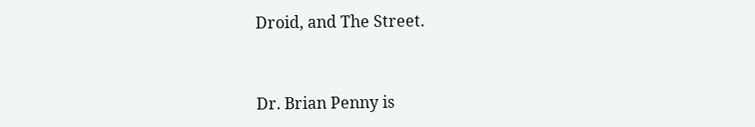Droid, and The Street.


Dr. Brian Penny is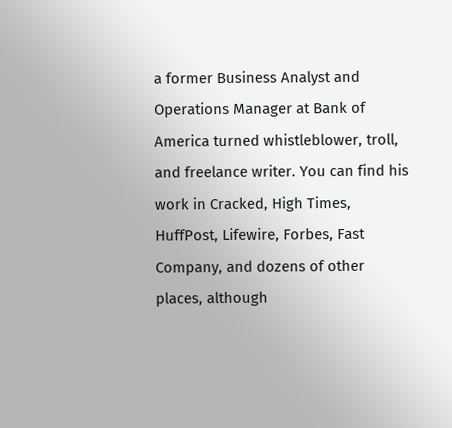a former Business Analyst and Operations Manager at Bank of America turned whistleblower, troll, and freelance writer. You can find his work in Cracked, High Times, HuffPost, Lifewire, Forbes, Fast Company, and dozens of other places, although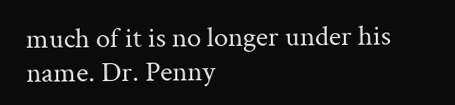much of it is no longer under his name. Dr. Penny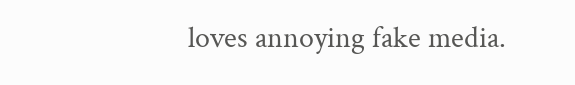loves annoying fake media.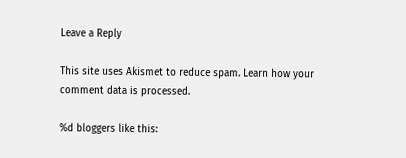Leave a Reply

This site uses Akismet to reduce spam. Learn how your comment data is processed.

%d bloggers like this: